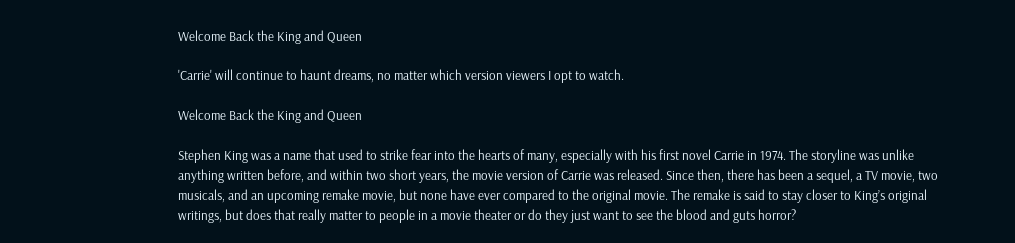Welcome Back the King and Queen

'Carrie' will continue to haunt dreams, no matter which version viewers I opt to watch.

Welcome Back the King and Queen

Stephen King was a name that used to strike fear into the hearts of many, especially with his first novel Carrie in 1974. The storyline was unlike anything written before, and within two short years, the movie version of Carrie was released. Since then, there has been a sequel, a TV movie, two musicals, and an upcoming remake movie, but none have ever compared to the original movie. The remake is said to stay closer to King’s original writings, but does that really matter to people in a movie theater or do they just want to see the blood and guts horror?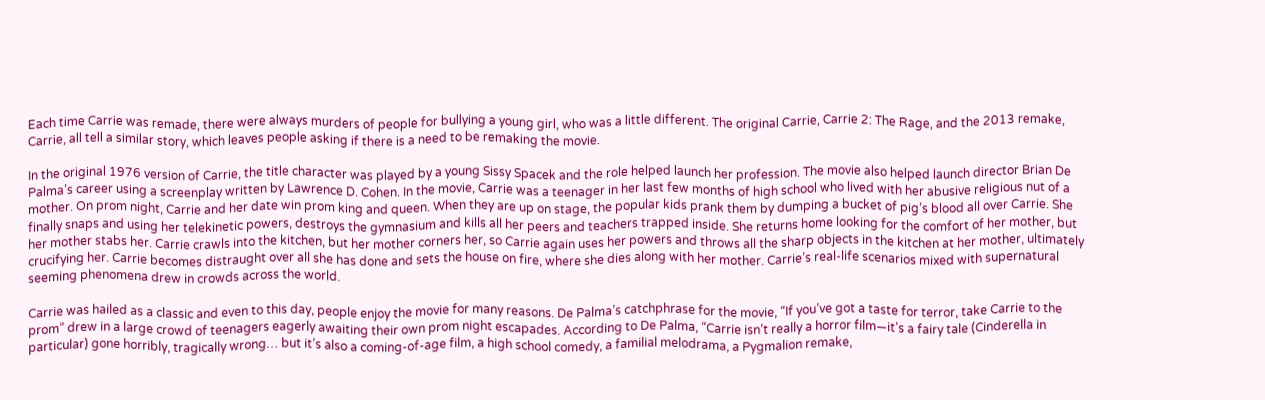Each time Carrie was remade, there were always murders of people for bullying a young girl, who was a little different. The original Carrie, Carrie 2: The Rage, and the 2013 remake, Carrie, all tell a similar story, which leaves people asking if there is a need to be remaking the movie.

In the original 1976 version of Carrie, the title character was played by a young Sissy Spacek and the role helped launch her profession. The movie also helped launch director Brian De Palma’s career using a screenplay written by Lawrence D. Cohen. In the movie, Carrie was a teenager in her last few months of high school who lived with her abusive religious nut of a mother. On prom night, Carrie and her date win prom king and queen. When they are up on stage, the popular kids prank them by dumping a bucket of pig’s blood all over Carrie. She finally snaps and using her telekinetic powers, destroys the gymnasium and kills all her peers and teachers trapped inside. She returns home looking for the comfort of her mother, but her mother stabs her. Carrie crawls into the kitchen, but her mother corners her, so Carrie again uses her powers and throws all the sharp objects in the kitchen at her mother, ultimately crucifying her. Carrie becomes distraught over all she has done and sets the house on fire, where she dies along with her mother. Carrie’s real-life scenarios mixed with supernatural seeming phenomena drew in crowds across the world.

Carrie was hailed as a classic and even to this day, people enjoy the movie for many reasons. De Palma’s catchphrase for the movie, “If you’ve got a taste for terror, take Carrie to the prom” drew in a large crowd of teenagers eagerly awaiting their own prom night escapades. According to De Palma, “Carrie isn’t really a horror film—it’s a fairy tale (Cinderella in particular) gone horribly, tragically wrong… but it’s also a coming-of-age film, a high school comedy, a familial melodrama, a Pygmalion remake,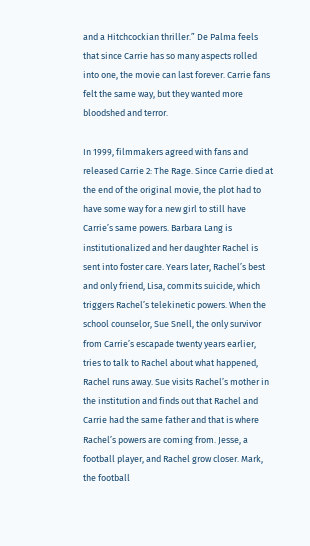and a Hitchcockian thriller.” De Palma feels that since Carrie has so many aspects rolled into one, the movie can last forever. Carrie fans felt the same way, but they wanted more bloodshed and terror.

In 1999, filmmakers agreed with fans and released Carrie 2: The Rage. Since Carrie died at the end of the original movie, the plot had to have some way for a new girl to still have Carrie’s same powers. Barbara Lang is institutionalized and her daughter Rachel is sent into foster care. Years later, Rachel’s best and only friend, Lisa, commits suicide, which triggers Rachel’s telekinetic powers. When the school counselor, Sue Snell, the only survivor from Carrie’s escapade twenty years earlier, tries to talk to Rachel about what happened, Rachel runs away. Sue visits Rachel’s mother in the institution and finds out that Rachel and Carrie had the same father and that is where Rachel’s powers are coming from. Jesse, a football player, and Rachel grow closer. Mark, the football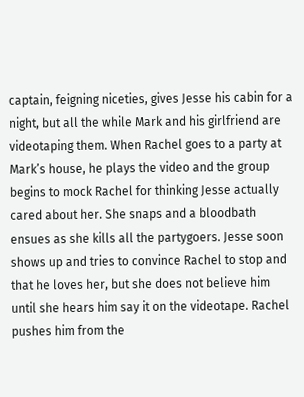captain, feigning niceties, gives Jesse his cabin for a night, but all the while Mark and his girlfriend are videotaping them. When Rachel goes to a party at Mark’s house, he plays the video and the group begins to mock Rachel for thinking Jesse actually cared about her. She snaps and a bloodbath ensues as she kills all the partygoers. Jesse soon shows up and tries to convince Rachel to stop and that he loves her, but she does not believe him until she hears him say it on the videotape. Rachel pushes him from the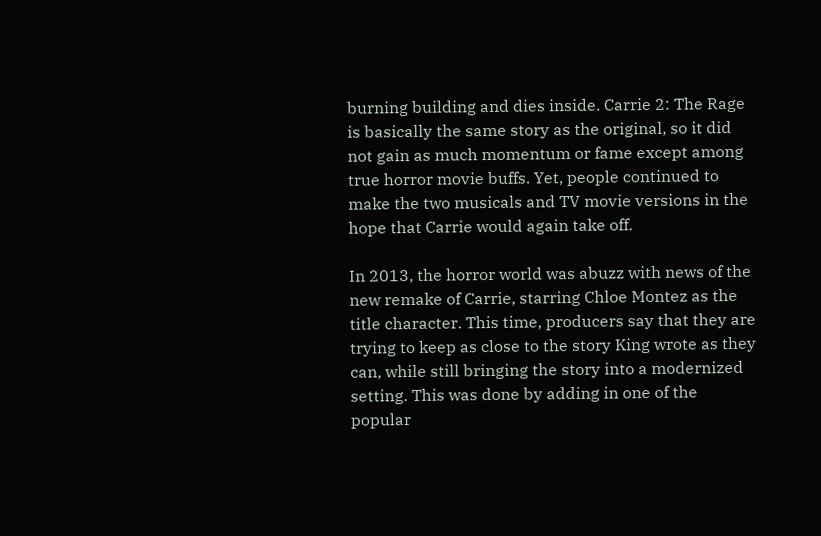burning building and dies inside. Carrie 2: The Rage is basically the same story as the original, so it did not gain as much momentum or fame except among true horror movie buffs. Yet, people continued to make the two musicals and TV movie versions in the hope that Carrie would again take off.

In 2013, the horror world was abuzz with news of the new remake of Carrie, starring Chloe Montez as the title character. This time, producers say that they are trying to keep as close to the story King wrote as they can, while still bringing the story into a modernized setting. This was done by adding in one of the popular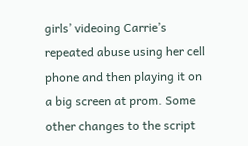girls’ videoing Carrie’s repeated abuse using her cell phone and then playing it on a big screen at prom. Some other changes to the script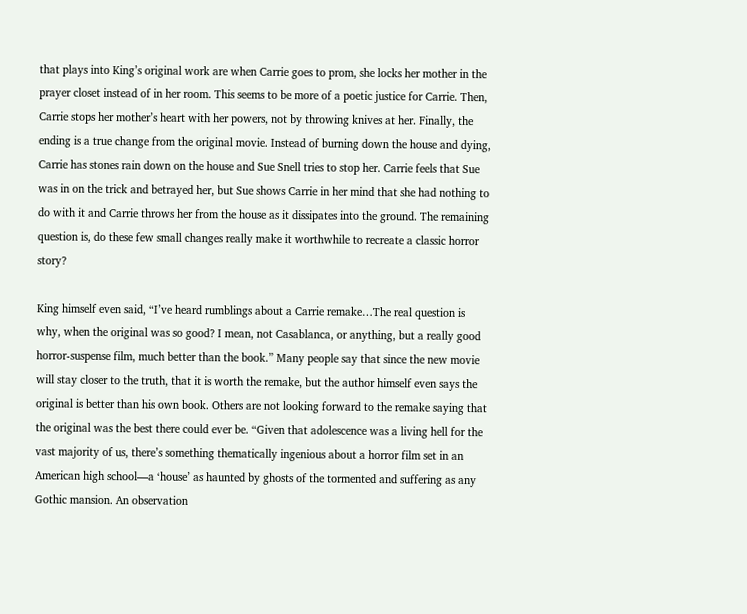that plays into King’s original work are when Carrie goes to prom, she locks her mother in the prayer closet instead of in her room. This seems to be more of a poetic justice for Carrie. Then, Carrie stops her mother’s heart with her powers, not by throwing knives at her. Finally, the ending is a true change from the original movie. Instead of burning down the house and dying, Carrie has stones rain down on the house and Sue Snell tries to stop her. Carrie feels that Sue was in on the trick and betrayed her, but Sue shows Carrie in her mind that she had nothing to do with it and Carrie throws her from the house as it dissipates into the ground. The remaining question is, do these few small changes really make it worthwhile to recreate a classic horror story?

King himself even said, “I’ve heard rumblings about a Carrie remake…The real question is why, when the original was so good? I mean, not Casablanca, or anything, but a really good horror-suspense film, much better than the book.” Many people say that since the new movie will stay closer to the truth, that it is worth the remake, but the author himself even says the original is better than his own book. Others are not looking forward to the remake saying that the original was the best there could ever be. “Given that adolescence was a living hell for the vast majority of us, there’s something thematically ingenious about a horror film set in an American high school—a ‘house’ as haunted by ghosts of the tormented and suffering as any Gothic mansion. An observation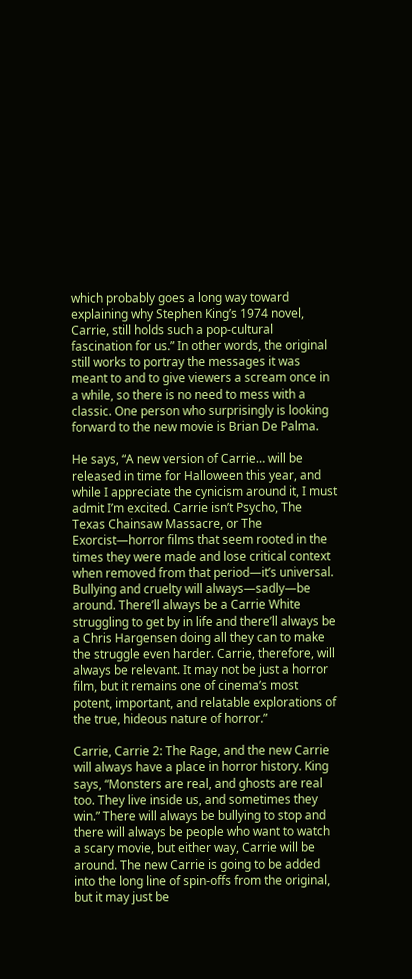which probably goes a long way toward explaining why Stephen King’s 1974 novel, Carrie, still holds such a pop-cultural fascination for us.” In other words, the original still works to portray the messages it was meant to and to give viewers a scream once in a while, so there is no need to mess with a classic. One person who surprisingly is looking forward to the new movie is Brian De Palma.

He says, “A new version of Carrie… will be released in time for Halloween this year, and while I appreciate the cynicism around it, I must admit I’m excited. Carrie isn’t Psycho, The Texas Chainsaw Massacre, or The Exorcist—horror films that seem rooted in the times they were made and lose critical context when removed from that period—it’s universal. Bullying and cruelty will always—sadly—be around. There’ll always be a Carrie White struggling to get by in life and there’ll always be a Chris Hargensen doing all they can to make the struggle even harder. Carrie, therefore, will always be relevant. It may not be just a horror film, but it remains one of cinema’s most potent, important, and relatable explorations of the true, hideous nature of horror.”

Carrie, Carrie 2: The Rage, and the new Carrie will always have a place in horror history. King says, “Monsters are real, and ghosts are real too. They live inside us, and sometimes they win.” There will always be bullying to stop and there will always be people who want to watch a scary movie, but either way, Carrie will be around. The new Carrie is going to be added into the long line of spin-offs from the original, but it may just be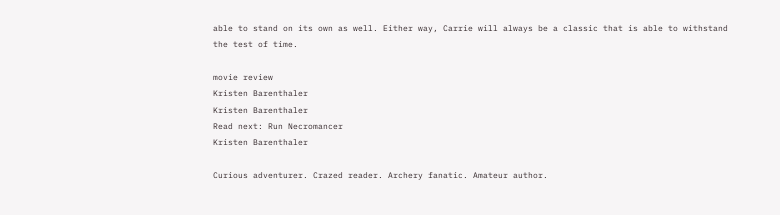able to stand on its own as well. Either way, Carrie will always be a classic that is able to withstand the test of time.

movie review
Kristen Barenthaler
Kristen Barenthaler
Read next: Run Necromancer
Kristen Barenthaler

Curious adventurer. Crazed reader. Archery fanatic. Amateur author.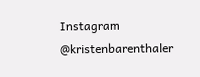Instagram @kristenbarenthaler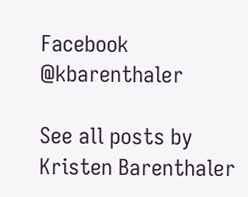Facebook @kbarenthaler

See all posts by Kristen Barenthaler